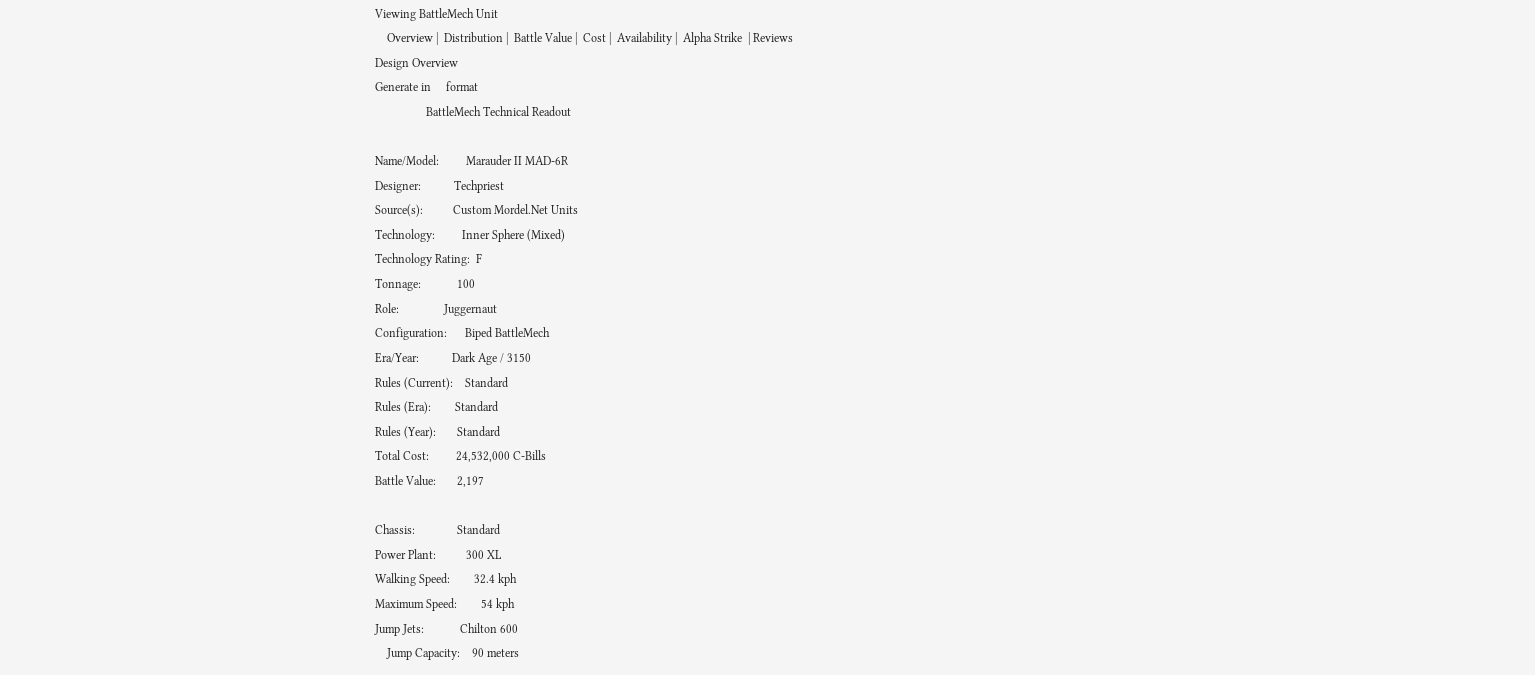Viewing BattleMech Unit
    Overview |  Distribution |  Battle Value |  Cost |  Availability |  Alpha Strike  | Reviews
Design Overview
Generate in     format
                 BattleMech Technical Readout

Name/Model:         Marauder II MAD-6R
Designer:           Techpriest
Source(s):          Custom Mordel.Net Units
Technology:         Inner Sphere (Mixed)
Technology Rating:  F
Tonnage:            100
Role:               Juggernaut
Configuration:      Biped BattleMech
Era/Year:           Dark Age / 3150
Rules (Current):    Standard
Rules (Era):        Standard
Rules (Year):       Standard
Total Cost:         24,532,000 C-Bills
Battle Value:       2,197

Chassis:              Standard
Power Plant:          300 XL
Walking Speed:        32.4 kph
Maximum Speed:        54 kph
Jump Jets:            Chilton 600
    Jump Capacity:    90 meters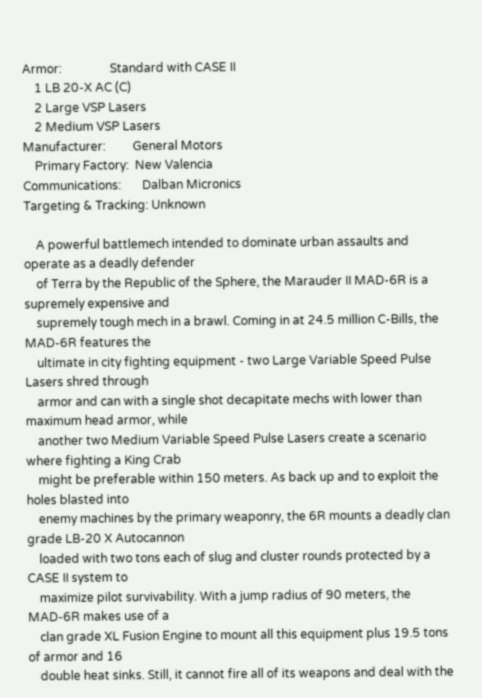Armor:                Standard with CASE II
    1 LB 20-X AC (C)
    2 Large VSP Lasers
    2 Medium VSP Lasers
Manufacturer:         General Motors
    Primary Factory:  New Valencia
Communications:       Dalban Micronics
Targeting & Tracking: Unknown

    A powerful battlemech intended to dominate urban assaults and operate as a deadly defender
    of Terra by the Republic of the Sphere, the Marauder II MAD-6R is a supremely expensive and
    supremely tough mech in a brawl. Coming in at 24.5 million C-Bills, the MAD-6R features the
    ultimate in city fighting equipment - two Large Variable Speed Pulse Lasers shred through
    armor and can with a single shot decapitate mechs with lower than maximum head armor, while
    another two Medium Variable Speed Pulse Lasers create a scenario where fighting a King Crab
    might be preferable within 150 meters. As back up and to exploit the holes blasted into
    enemy machines by the primary weaponry, the 6R mounts a deadly clan grade LB-20 X Autocannon
    loaded with two tons each of slug and cluster rounds protected by a CASE II system to
    maximize pilot survivability. With a jump radius of 90 meters, the MAD-6R makes use of a
    clan grade XL Fusion Engine to mount all this equipment plus 19.5 tons of armor and 16
    double heat sinks. Still, it cannot fire all of its weapons and deal with the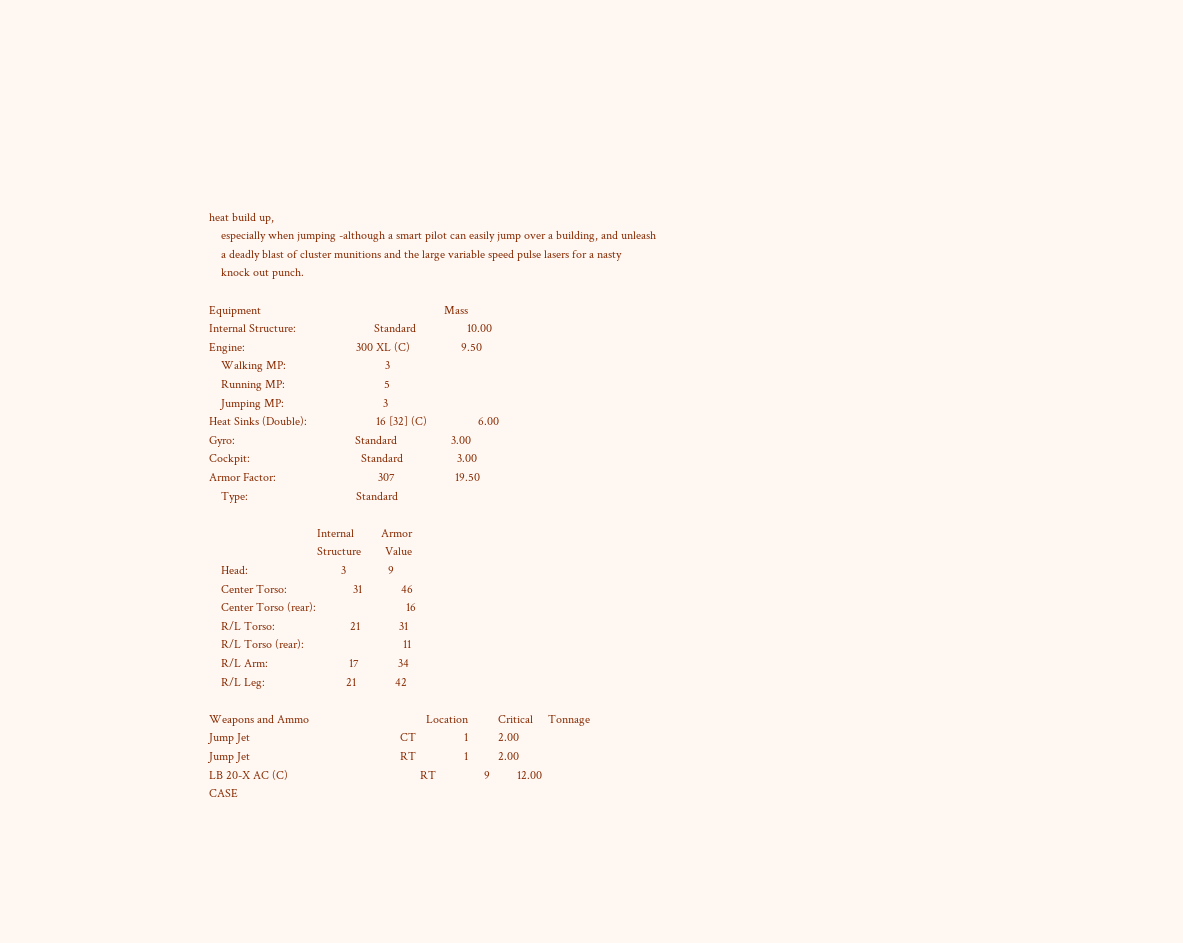heat build up,
    especially when jumping -although a smart pilot can easily jump over a building, and unleash
    a deadly blast of cluster munitions and the large variable speed pulse lasers for a nasty
    knock out punch.

Equipment                                                             Mass
Internal Structure:                          Standard                 10.00
Engine:                                     300 XL (C)                 9.50
    Walking MP:                                 3
    Running MP:                                 5
    Jumping MP:                                 3
Heat Sinks (Double):                       16 [32] (C)                 6.00
Gyro:                                        Standard                  3.00
Cockpit:                                     Standard                  3.00
Armor Factor:                                  307                    19.50
    Type:                                    Standard

                                    Internal         Armor
                                    Structure        Value
    Head:                               3              9
    Center Torso:                      31             46
    Center Torso (rear):                              16
    R/L Torso:                         21             31
    R/L Torso (rear):                                 11
    R/L Arm:                           17             34
    R/L Leg:                           21             42

Weapons and Ammo                                       Location          Critical     Tonnage
Jump Jet                                                  CT                1          2.00
Jump Jet                                                  RT                1          2.00
LB 20-X AC (C)                                            RT                9         12.00
CASE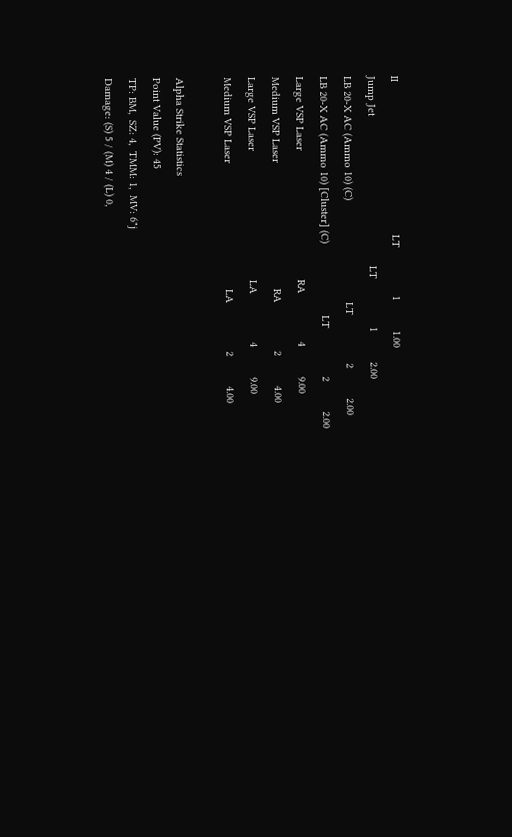II                                                   LT                1          1.00
Jump Jet                                                  LT                1          2.00
LB 20-X AC (Ammo 10) (C)                                  LT                2          2.00
LB 20-X AC (Ammo 10) [Cluster] (C)                        LT                2          2.00
Large VSP Laser                                           RA                4          9.00
Medium VSP Laser                                          RA                2          4.00
Large VSP Laser                                           LA                4          9.00
Medium VSP Laser                                          LA                2          4.00

Alpha Strike Statistics
Point Value (PV): 45
TP: BM,  SZ: 4,  TMM: 1,  MV: 6"j
Damage: (S) 5 / (M) 4 / (L) 0,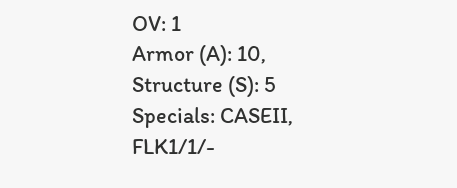OV: 1
Armor (A): 10,  Structure (S): 5
Specials: CASEII, FLK1/1/-